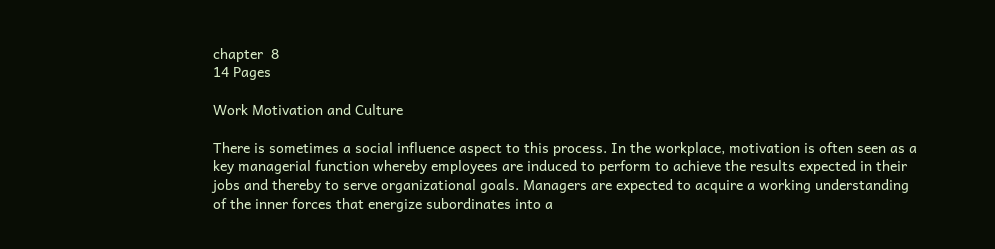chapter  8
14 Pages

Work Motivation and Culture

There is sometimes a social influence aspect to this process. In the workplace, motivation is often seen as a key managerial function whereby employees are induced to perform to achieve the results expected in their jobs and thereby to serve organizational goals. Managers are expected to acquire a working understanding of the inner forces that energize subordinates into a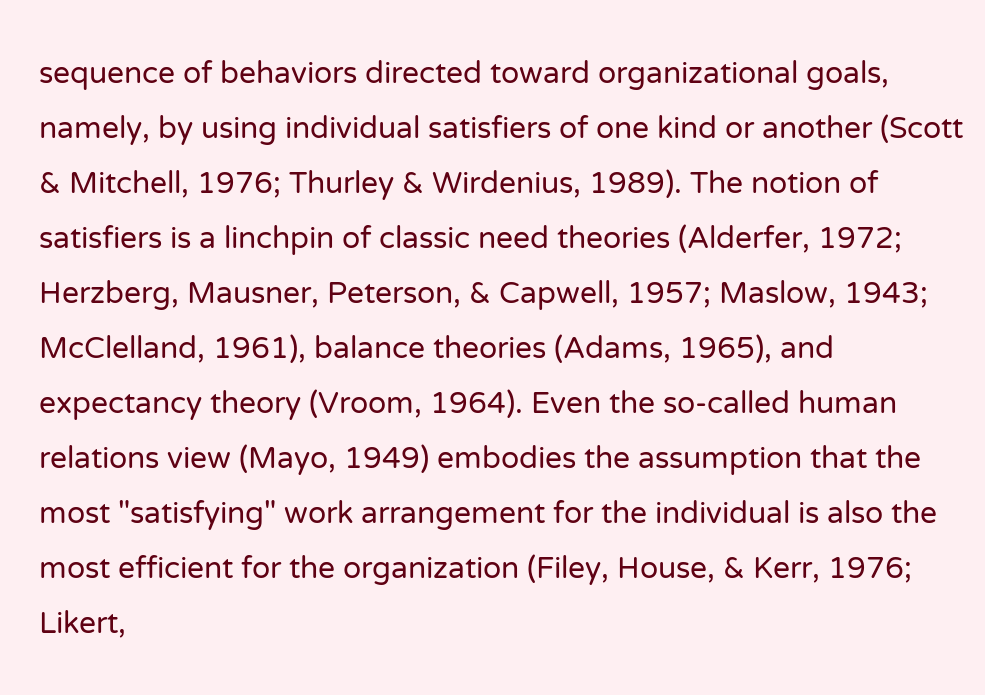sequence of behaviors directed toward organizational goals, namely, by using individual satisfiers of one kind or another (Scott & Mitchell, 1976; Thurley & Wirdenius, 1989). The notion of satisfiers is a linchpin of classic need theories (Alderfer, 1972; Herzberg, Mausner, Peterson, & Capwell, 1957; Maslow, 1943; McClelland, 1961), balance theories (Adams, 1965), and expectancy theory (Vroom, 1964). Even the so-called human relations view (Mayo, 1949) embodies the assumption that the most "satisfying" work arrangement for the individual is also the most efficient for the organization (Filey, House, & Kerr, 1976; Likert,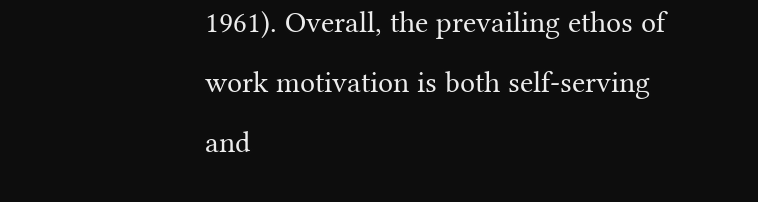1961). Overall, the prevailing ethos of work motivation is both self-serving and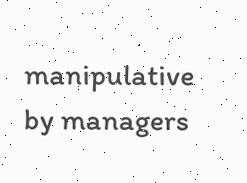manipulative by managers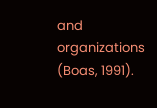and organizations (Boas, 1991).